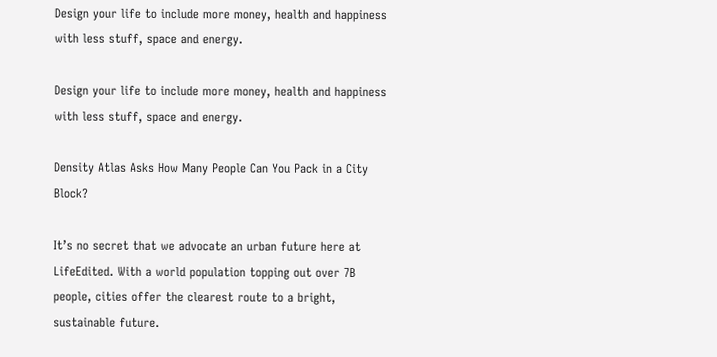Design your life to include more money, health and happiness with less stuff, space and energy.

Design your life to include more money, health and happiness with less stuff, space and energy.

Density Atlas Asks How Many People Can You Pack in a City Block?

It’s no secret that we advocate an urban future here at LifeEdited. With a world population topping out over 7B people, cities offer the clearest route to a bright, sustainable future.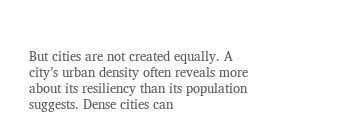But cities are not created equally. A city’s urban density often reveals more about its resiliency than its population suggests. Dense cities can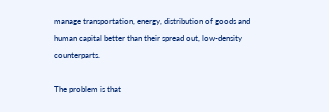manage transportation, energy, distribution of goods and human capital better than their spread out, low-density counterparts.

The problem is that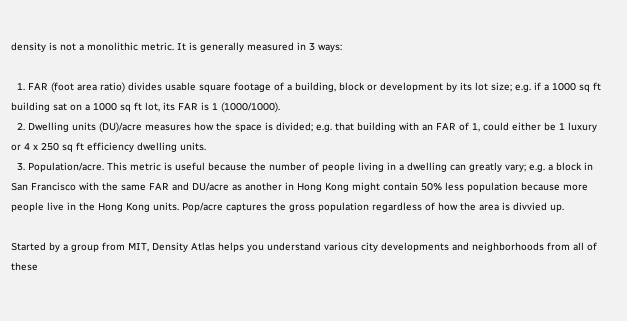density is not a monolithic metric. It is generally measured in 3 ways:

  1. FAR (foot area ratio) divides usable square footage of a building, block or development by its lot size; e.g. if a 1000 sq ft building sat on a 1000 sq ft lot, its FAR is 1 (1000/1000).
  2. Dwelling units (DU)/acre measures how the space is divided; e.g. that building with an FAR of 1, could either be 1 luxury or 4 x 250 sq ft efficiency dwelling units.
  3. Population/acre. This metric is useful because the number of people living in a dwelling can greatly vary; e.g. a block in San Francisco with the same FAR and DU/acre as another in Hong Kong might contain 50% less population because more people live in the Hong Kong units. Pop/acre captures the gross population regardless of how the area is divvied up.

Started by a group from MIT, Density Atlas helps you understand various city developments and neighborhoods from all of these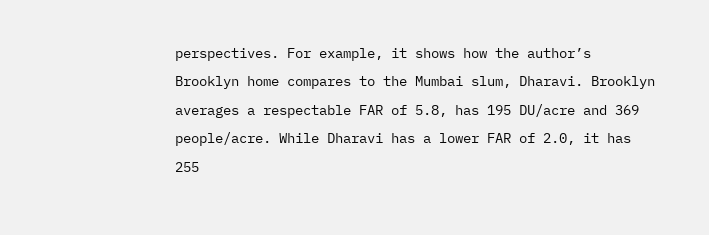perspectives. For example, it shows how the author’s Brooklyn home compares to the Mumbai slum, Dharavi. Brooklyn averages a respectable FAR of 5.8, has 195 DU/acre and 369 people/acre. While Dharavi has a lower FAR of 2.0, it has 255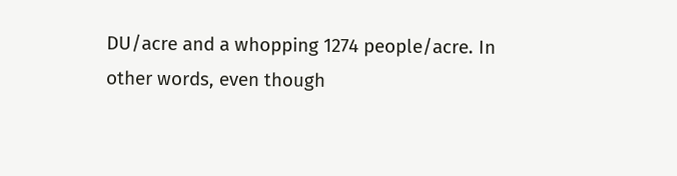DU/acre and a whopping 1274 people/acre. In other words, even though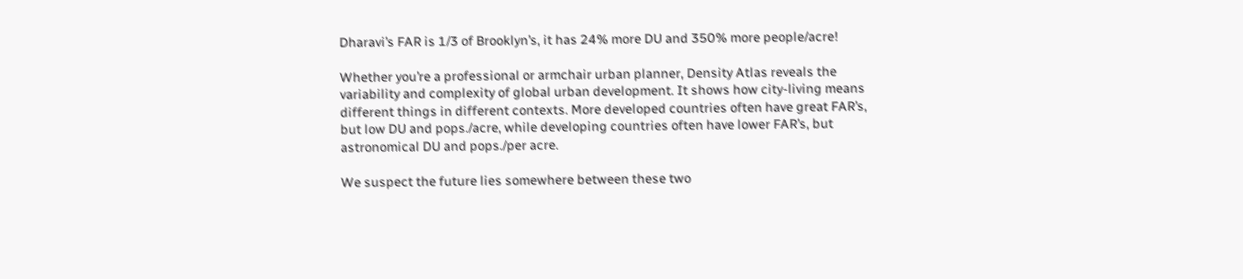Dharavi’s FAR is 1/3 of Brooklyn’s, it has 24% more DU and 350% more people/acre!

Whether you’re a professional or armchair urban planner, Density Atlas reveals the variability and complexity of global urban development. It shows how city-living means different things in different contexts. More developed countries often have great FAR’s, but low DU and pops./acre, while developing countries often have lower FAR’s, but astronomical DU and pops./per acre.

We suspect the future lies somewhere between these two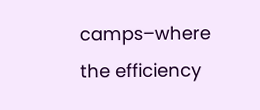camps–where the efficiency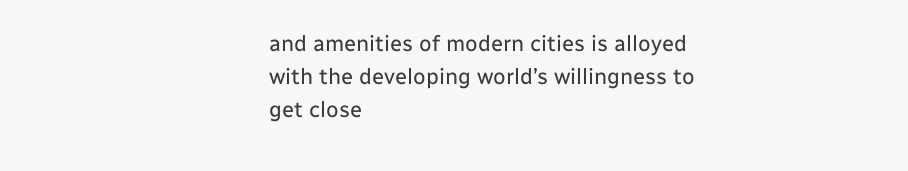and amenities of modern cities is alloyed with the developing world’s willingness to get close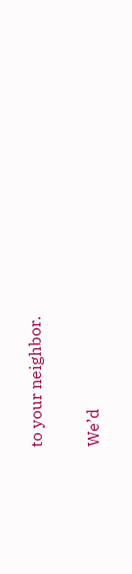to your neighbor.

We’d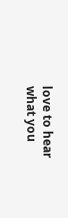love to hear what you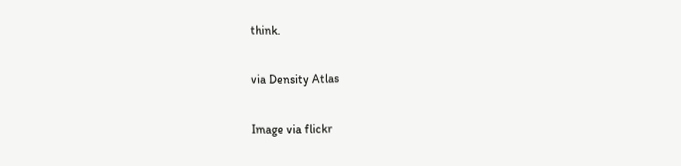think.

via Density Atlas

Image via flickr